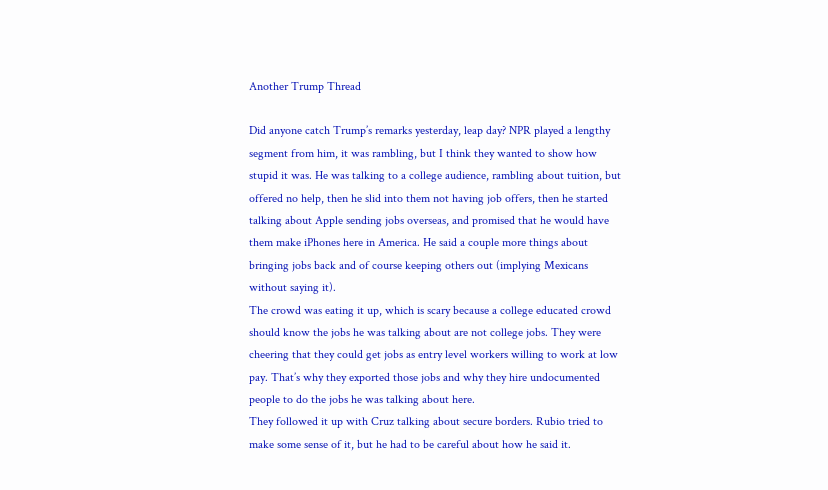Another Trump Thread

Did anyone catch Trump’s remarks yesterday, leap day? NPR played a lengthy segment from him, it was rambling, but I think they wanted to show how stupid it was. He was talking to a college audience, rambling about tuition, but offered no help, then he slid into them not having job offers, then he started talking about Apple sending jobs overseas, and promised that he would have them make iPhones here in America. He said a couple more things about bringing jobs back and of course keeping others out (implying Mexicans without saying it).
The crowd was eating it up, which is scary because a college educated crowd should know the jobs he was talking about are not college jobs. They were cheering that they could get jobs as entry level workers willing to work at low pay. That’s why they exported those jobs and why they hire undocumented people to do the jobs he was talking about here.
They followed it up with Cruz talking about secure borders. Rubio tried to make some sense of it, but he had to be careful about how he said it.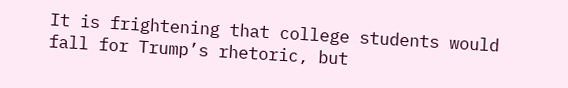It is frightening that college students would fall for Trump’s rhetoric, but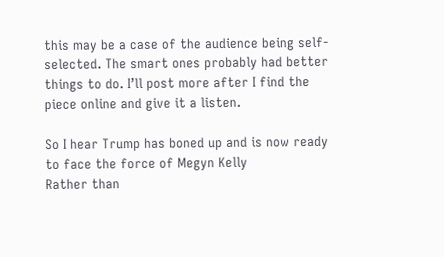this may be a case of the audience being self-selected. The smart ones probably had better things to do. I’ll post more after I find the piece online and give it a listen.

So I hear Trump has boned up and is now ready to face the force of Megyn Kelly
Rather than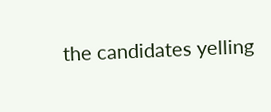the candidates yelling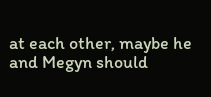at each other, maybe he and Megyn should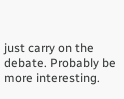just carry on the debate. Probably be more interesting.